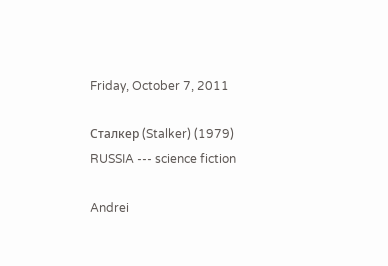Friday, October 7, 2011

Сталкер (Stalker) (1979)
RUSSIA --- science fiction

Andrei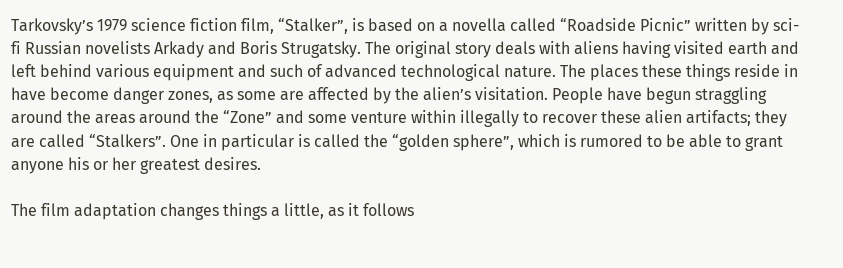Tarkovsky’s 1979 science fiction film, “Stalker”, is based on a novella called “Roadside Picnic” written by sci-fi Russian novelists Arkady and Boris Strugatsky. The original story deals with aliens having visited earth and left behind various equipment and such of advanced technological nature. The places these things reside in have become danger zones, as some are affected by the alien’s visitation. People have begun straggling around the areas around the “Zone” and some venture within illegally to recover these alien artifacts; they are called “Stalkers”. One in particular is called the “golden sphere”, which is rumored to be able to grant anyone his or her greatest desires.

The film adaptation changes things a little, as it follows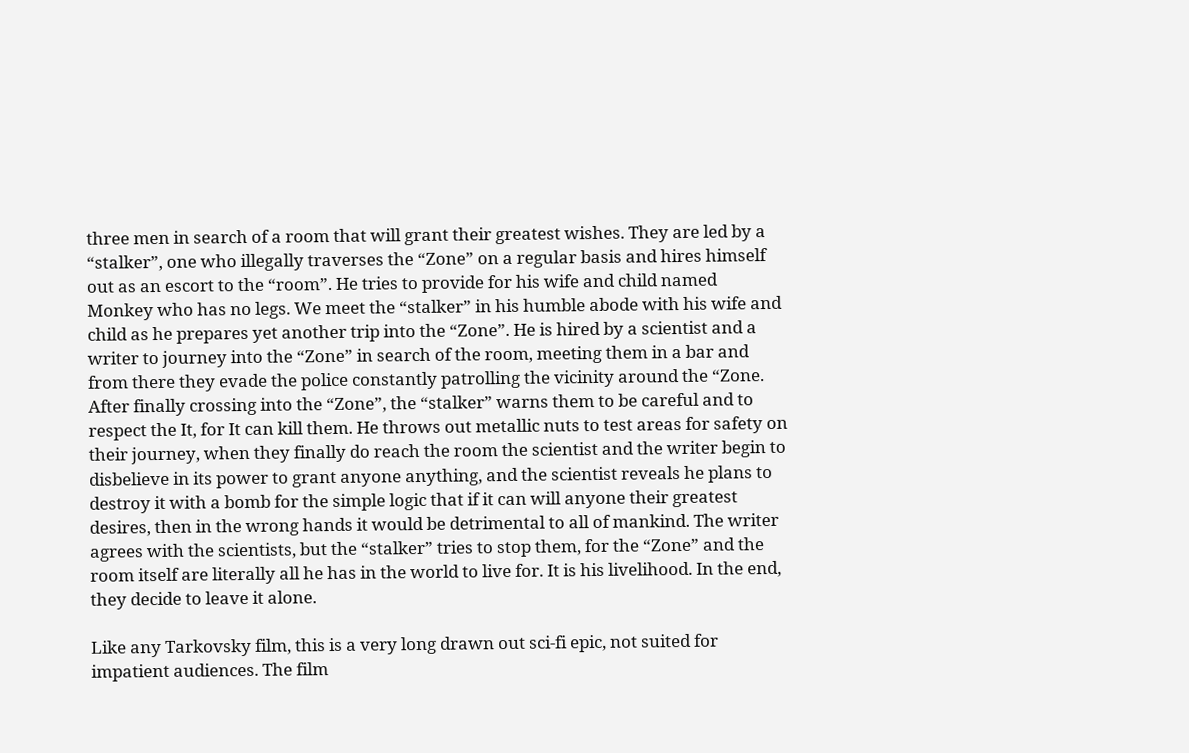three men in search of a room that will grant their greatest wishes. They are led by a “stalker”, one who illegally traverses the “Zone” on a regular basis and hires himself out as an escort to the “room”. He tries to provide for his wife and child named Monkey who has no legs. We meet the “stalker” in his humble abode with his wife and child as he prepares yet another trip into the “Zone”. He is hired by a scientist and a writer to journey into the “Zone” in search of the room, meeting them in a bar and from there they evade the police constantly patrolling the vicinity around the “Zone. After finally crossing into the “Zone”, the “stalker” warns them to be careful and to respect the It, for It can kill them. He throws out metallic nuts to test areas for safety on their journey, when they finally do reach the room the scientist and the writer begin to disbelieve in its power to grant anyone anything, and the scientist reveals he plans to destroy it with a bomb for the simple logic that if it can will anyone their greatest desires, then in the wrong hands it would be detrimental to all of mankind. The writer agrees with the scientists, but the “stalker” tries to stop them, for the “Zone” and the room itself are literally all he has in the world to live for. It is his livelihood. In the end, they decide to leave it alone.

Like any Tarkovsky film, this is a very long drawn out sci-fi epic, not suited for impatient audiences. The film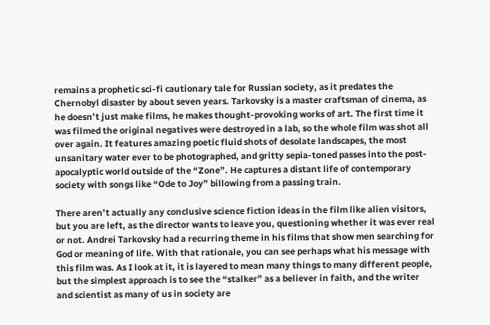remains a prophetic sci-fi cautionary tale for Russian society, as it predates the Chernobyl disaster by about seven years. Tarkovsky is a master craftsman of cinema, as he doesn’t just make films, he makes thought-provoking works of art. The first time it was filmed the original negatives were destroyed in a lab, so the whole film was shot all over again. It features amazing poetic fluid shots of desolate landscapes, the most unsanitary water ever to be photographed, and gritty sepia-toned passes into the post-apocalyptic world outside of the “Zone”. He captures a distant life of contemporary society with songs like “Ode to Joy” billowing from a passing train.

There aren’t actually any conclusive science fiction ideas in the film like alien visitors, but you are left, as the director wants to leave you, questioning whether it was ever real or not. Andrei Tarkovsky had a recurring theme in his films that show men searching for God or meaning of life. With that rationale, you can see perhaps what his message with this film was. As I look at it, it is layered to mean many things to many different people, but the simplest approach is to see the “stalker” as a believer in faith, and the writer and scientist as many of us in society are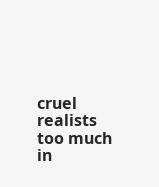cruel realists too much in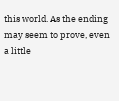this world. As the ending may seem to prove, even a little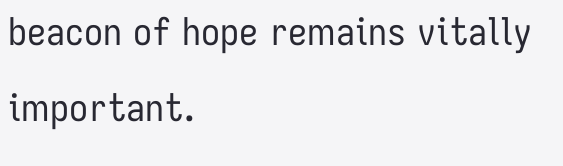beacon of hope remains vitally important.